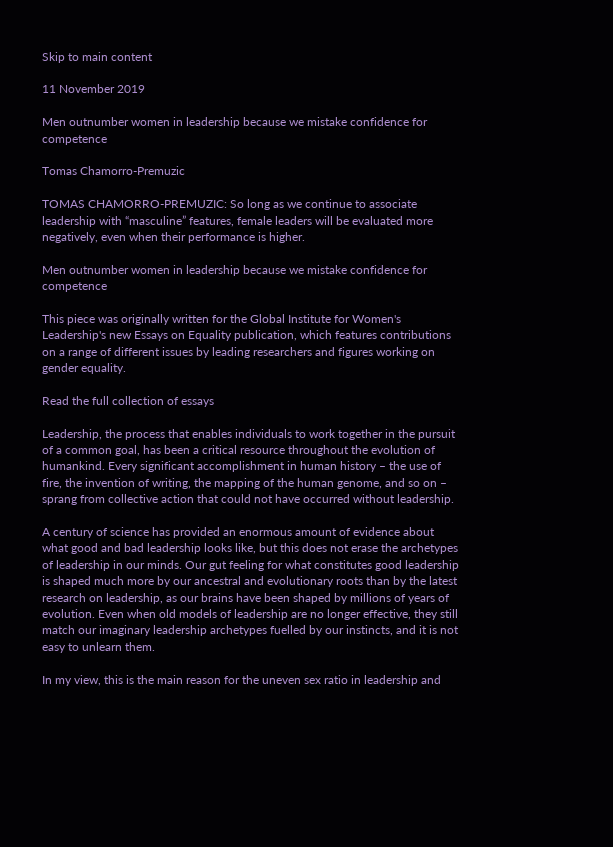Skip to main content

11 November 2019

Men outnumber women in leadership because we mistake confidence for competence

Tomas Chamorro-Premuzic

TOMAS CHAMORRO-PREMUZIC: So long as we continue to associate leadership with “masculine” features, female leaders will be evaluated more negatively, even when their performance is higher.

Men outnumber women in leadership because we mistake confidence for competence

This piece was originally written for the Global Institute for Women's Leadership's new Essays on Equality publication, which features contributions on a range of different issues by leading researchers and figures working on gender equality.

Read the full collection of essays

Leadership, the process that enables individuals to work together in the pursuit of a common goal, has been a critical resource throughout the evolution of humankind. Every significant accomplishment in human history – the use of fire, the invention of writing, the mapping of the human genome, and so on – sprang from collective action that could not have occurred without leadership.

A century of science has provided an enormous amount of evidence about what good and bad leadership looks like, but this does not erase the archetypes of leadership in our minds. Our gut feeling for what constitutes good leadership is shaped much more by our ancestral and evolutionary roots than by the latest research on leadership, as our brains have been shaped by millions of years of evolution. Even when old models of leadership are no longer effective, they still match our imaginary leadership archetypes fuelled by our instincts, and it is not easy to unlearn them.

In my view, this is the main reason for the uneven sex ratio in leadership and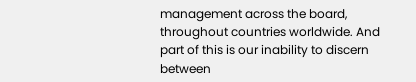management across the board, throughout countries worldwide. And part of this is our inability to discern between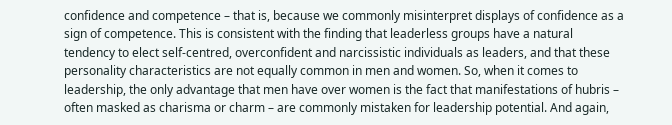confidence and competence – that is, because we commonly misinterpret displays of confidence as a sign of competence. This is consistent with the finding that leaderless groups have a natural tendency to elect self-centred, overconfident and narcissistic individuals as leaders, and that these personality characteristics are not equally common in men and women. So, when it comes to leadership, the only advantage that men have over women is the fact that manifestations of hubris – often masked as charisma or charm – are commonly mistaken for leadership potential. And again,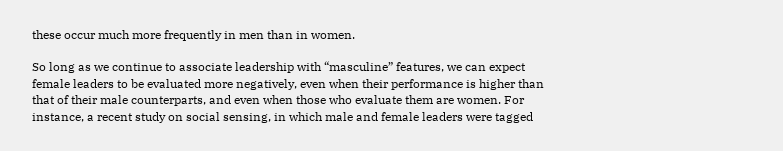these occur much more frequently in men than in women.

So long as we continue to associate leadership with “masculine” features, we can expect female leaders to be evaluated more negatively, even when their performance is higher than that of their male counterparts, and even when those who evaluate them are women. For instance, a recent study on social sensing, in which male and female leaders were tagged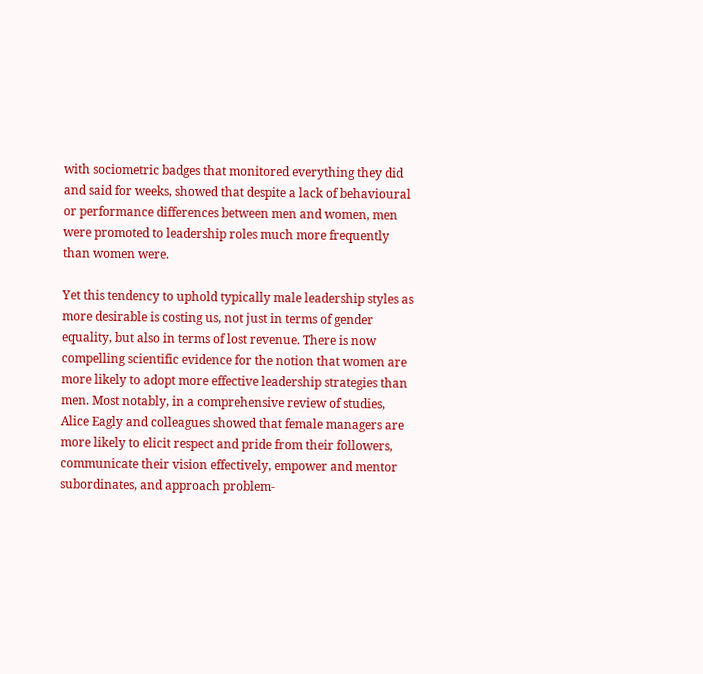with sociometric badges that monitored everything they did and said for weeks, showed that despite a lack of behavioural or performance differences between men and women, men were promoted to leadership roles much more frequently than women were.

Yet this tendency to uphold typically male leadership styles as more desirable is costing us, not just in terms of gender equality, but also in terms of lost revenue. There is now compelling scientific evidence for the notion that women are more likely to adopt more effective leadership strategies than men. Most notably, in a comprehensive review of studies, Alice Eagly and colleagues showed that female managers are more likely to elicit respect and pride from their followers, communicate their vision effectively, empower and mentor subordinates, and approach problem-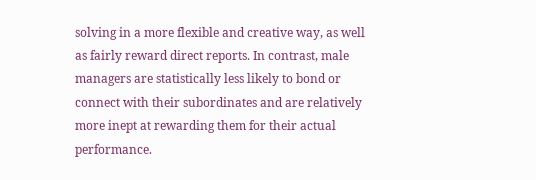solving in a more flexible and creative way, as well as fairly reward direct reports. In contrast, male managers are statistically less likely to bond or connect with their subordinates and are relatively more inept at rewarding them for their actual performance.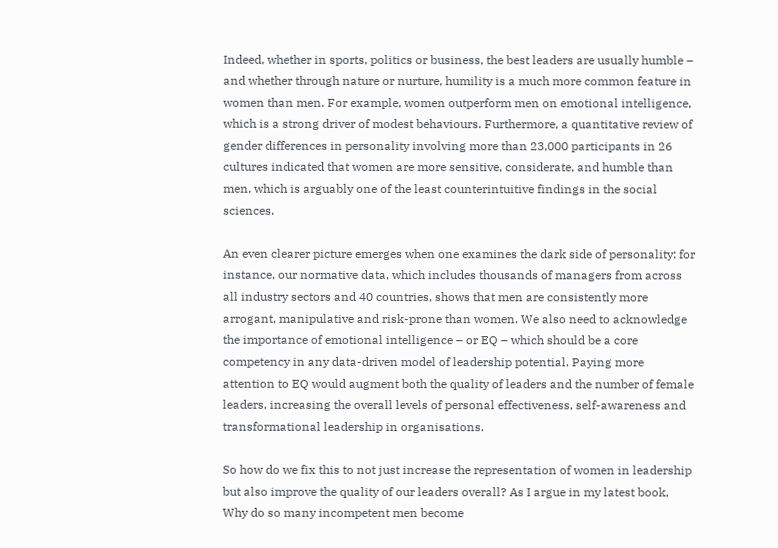Indeed, whether in sports, politics or business, the best leaders are usually humble – and whether through nature or nurture, humility is a much more common feature in women than men. For example, women outperform men on emotional intelligence, which is a strong driver of modest behaviours. Furthermore, a quantitative review of gender differences in personality involving more than 23,000 participants in 26 cultures indicated that women are more sensitive, considerate, and humble than men, which is arguably one of the least counterintuitive findings in the social sciences.

An even clearer picture emerges when one examines the dark side of personality: for instance, our normative data, which includes thousands of managers from across all industry sectors and 40 countries, shows that men are consistently more arrogant, manipulative and risk-prone than women. We also need to acknowledge the importance of emotional intelligence – or EQ – which should be a core competency in any data-driven model of leadership potential. Paying more attention to EQ would augment both the quality of leaders and the number of female leaders, increasing the overall levels of personal effectiveness, self-awareness and transformational leadership in organisations.

So how do we fix this to not just increase the representation of women in leadership but also improve the quality of our leaders overall? As I argue in my latest book, Why do so many incompetent men become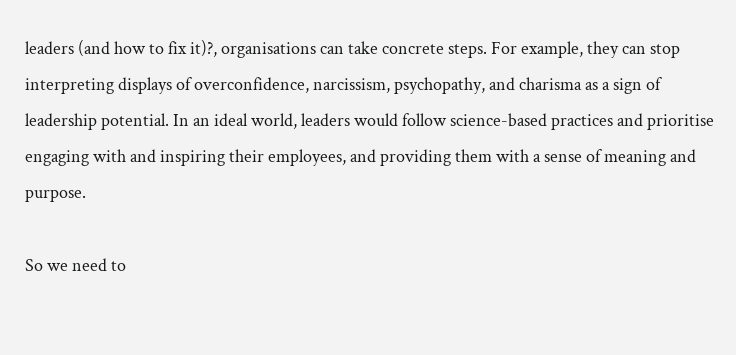leaders (and how to fix it)?, organisations can take concrete steps. For example, they can stop interpreting displays of overconfidence, narcissism, psychopathy, and charisma as a sign of leadership potential. In an ideal world, leaders would follow science-based practices and prioritise engaging with and inspiring their employees, and providing them with a sense of meaning and purpose.

So we need to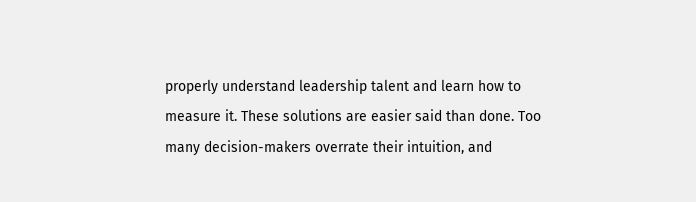properly understand leadership talent and learn how to measure it. These solutions are easier said than done. Too many decision-makers overrate their intuition, and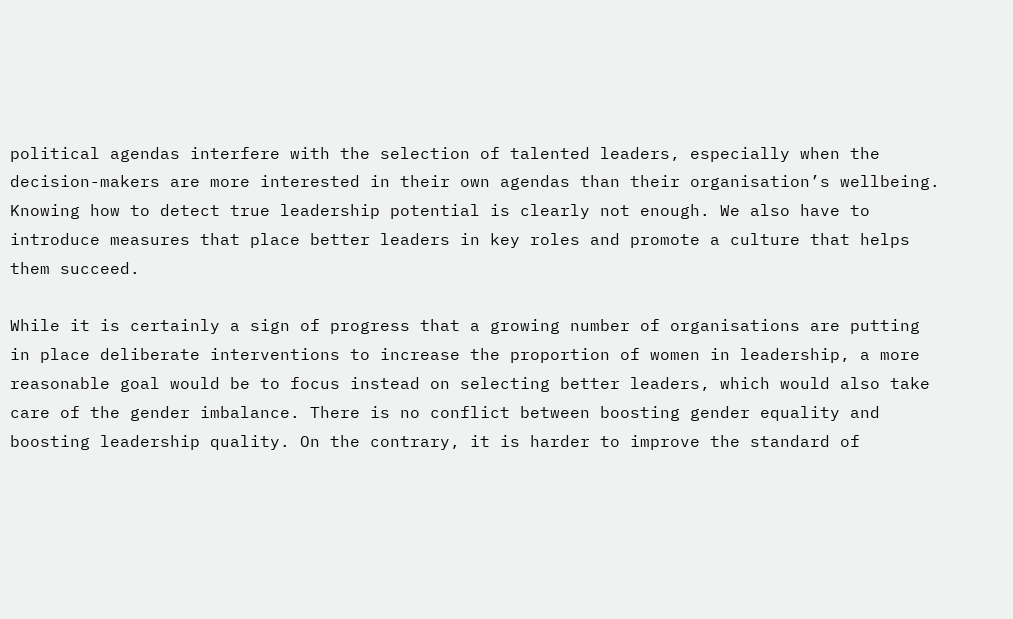political agendas interfere with the selection of talented leaders, especially when the decision-makers are more interested in their own agendas than their organisation’s wellbeing. Knowing how to detect true leadership potential is clearly not enough. We also have to introduce measures that place better leaders in key roles and promote a culture that helps them succeed.

While it is certainly a sign of progress that a growing number of organisations are putting in place deliberate interventions to increase the proportion of women in leadership, a more reasonable goal would be to focus instead on selecting better leaders, which would also take care of the gender imbalance. There is no conflict between boosting gender equality and boosting leadership quality. On the contrary, it is harder to improve the standard of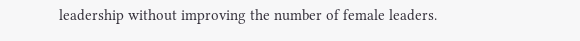leadership without improving the number of female leaders.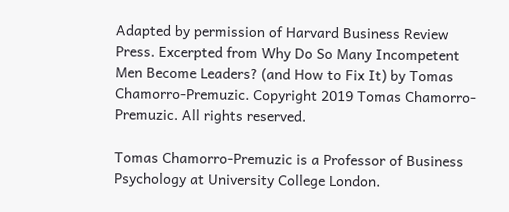Adapted by permission of Harvard Business Review Press. Excerpted from Why Do So Many Incompetent Men Become Leaders? (and How to Fix It) by Tomas Chamorro-Premuzic. Copyright 2019 Tomas Chamorro-Premuzic. All rights reserved.

Tomas Chamorro-Premuzic is a Professor of Business Psychology at University College London.